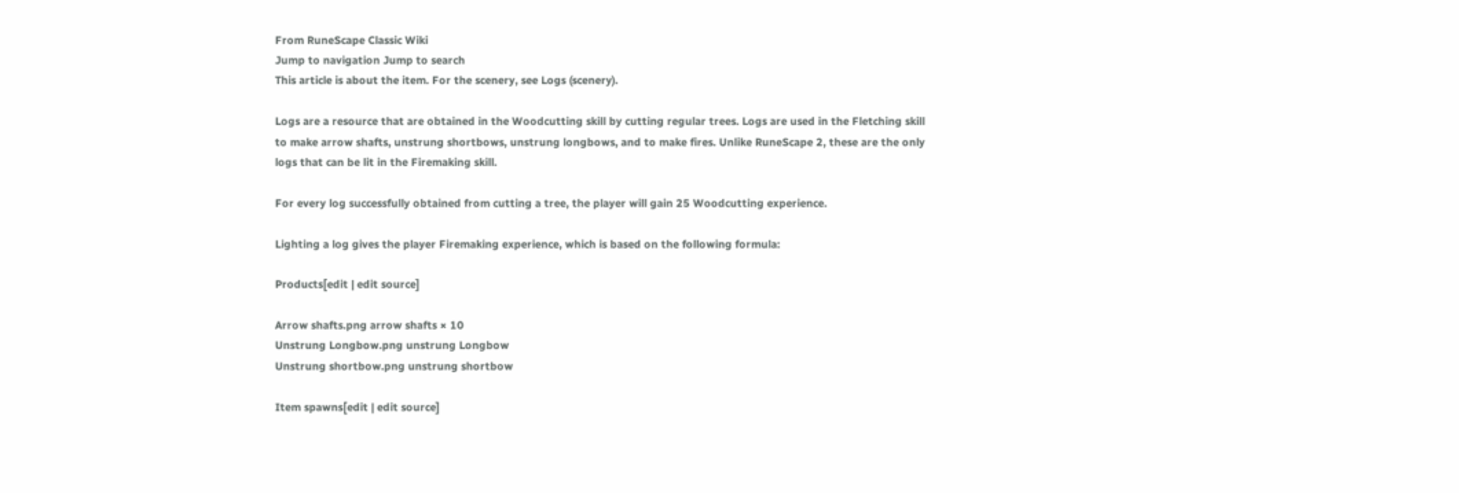From RuneScape Classic Wiki
Jump to navigation Jump to search
This article is about the item. For the scenery, see Logs (scenery).

Logs are a resource that are obtained in the Woodcutting skill by cutting regular trees. Logs are used in the Fletching skill to make arrow shafts, unstrung shortbows, unstrung longbows, and to make fires. Unlike RuneScape 2, these are the only logs that can be lit in the Firemaking skill.

For every log successfully obtained from cutting a tree, the player will gain 25 Woodcutting experience.

Lighting a log gives the player Firemaking experience, which is based on the following formula:

Products[edit | edit source]

Arrow shafts.png arrow shafts × 10
Unstrung Longbow.png unstrung Longbow
Unstrung shortbow.png unstrung shortbow

Item spawns[edit | edit source]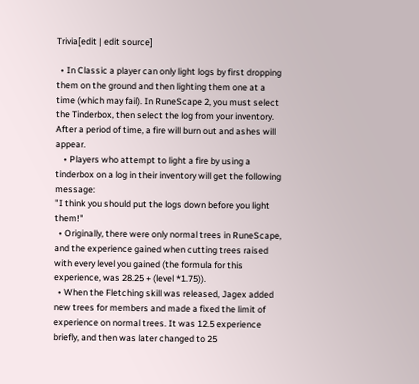Trivia[edit | edit source]

  • In Classic a player can only light logs by first dropping them on the ground and then lighting them one at a time (which may fail). In RuneScape 2, you must select the Tinderbox, then select the log from your inventory. After a period of time, a fire will burn out and ashes will appear.
    • Players who attempt to light a fire by using a tinderbox on a log in their inventory will get the following message:
"I think you should put the logs down before you light them!"
  • Originally, there were only normal trees in RuneScape, and the experience gained when cutting trees raised with every level you gained (the formula for this experience, was 28.25 + (level *1.75)).
  • When the Fletching skill was released, Jagex added new trees for members and made a fixed the limit of experience on normal trees. It was 12.5 experience briefly, and then was later changed to 25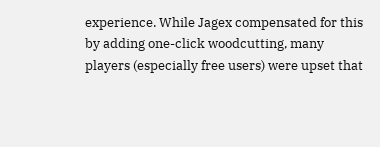experience. While Jagex compensated for this by adding one-click woodcutting, many players (especially free users) were upset that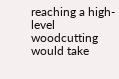reaching a high-level woodcutting would take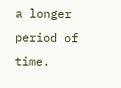a longer period of time.